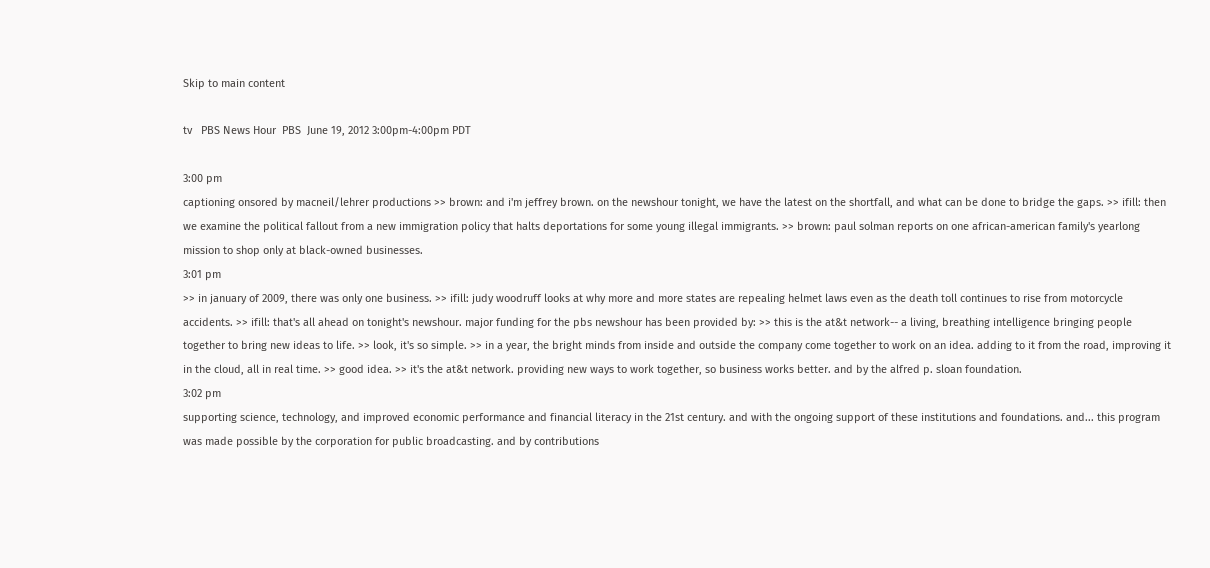Skip to main content

tv   PBS News Hour  PBS  June 19, 2012 3:00pm-4:00pm PDT

3:00 pm
captioning onsored by macneil/lehrer productions >> brown: and i'm jeffrey brown. on the newshour tonight, we have the latest on the shortfall, and what can be done to bridge the gaps. >> ifill: then we examine the political fallout from a new immigration policy that halts deportations for some young illegal immigrants. >> brown: paul solman reports on one african-american family's yearlong mission to shop only at black-owned businesses.
3:01 pm
>> in january of 2009, there was only one business. >> ifill: judy woodruff looks at why more and more states are repealing helmet laws even as the death toll continues to rise from motorcycle accidents. >> ifill: that's all ahead on tonight's newshour. major funding for the pbs newshour has been provided by: >> this is the at&t network-- a living, breathing intelligence bringing people together to bring new ideas to life. >> look, it's so simple. >> in a year, the bright minds from inside and outside the company come together to work on an idea. adding to it from the road, improving it in the cloud, all in real time. >> good idea. >> it's the at&t network. providing new ways to work together, so business works better. and by the alfred p. sloan foundation.
3:02 pm
supporting science, technology, and improved economic performance and financial literacy in the 21st century. and with the ongoing support of these institutions and foundations. and... this program was made possible by the corporation for public broadcasting. and by contributions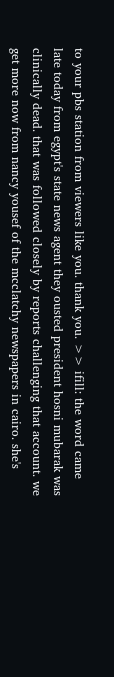to your pbs station from viewers like you. thank you. >> ifill: the word came late today from egypt's state news agent they ousted president hosni mubarak was clinically dead. that was followed closely by reports challenging that account. we get more now from nancy yousef of the mcclatchy newspapers in cairo. she's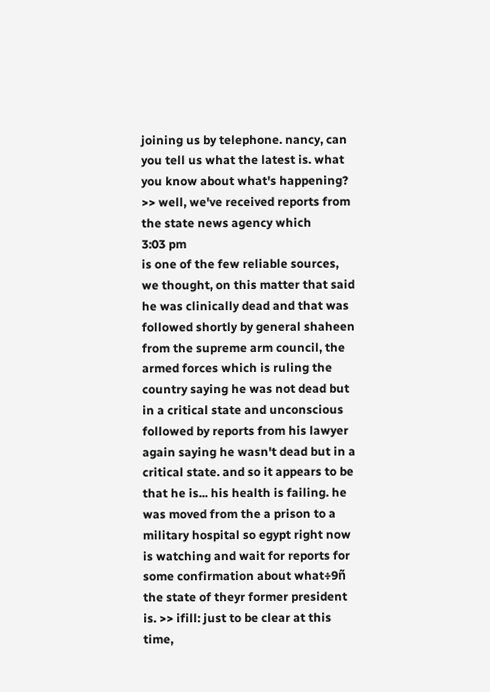joining us by telephone. nancy, can you tell us what the latest is. what you know about what's happening? >> well, we've received reports from the state news agency which
3:03 pm
is one of the few reliable sources, we thought, on this matter that said he was clinically dead and that was followed shortly by general shaheen from the supreme arm council, the armed forces which is ruling the country saying he was not dead but in a critical state and unconscious followed by reports from his lawyer again saying he wasn't dead but in a critical state. and so it appears to be that he is... his health is failing. he was moved from the a prison to a military hospital so egypt right now is watching and wait for reports for some confirmation about what÷9ñ the state of theyr former president is. >> ifill: just to be clear at this time,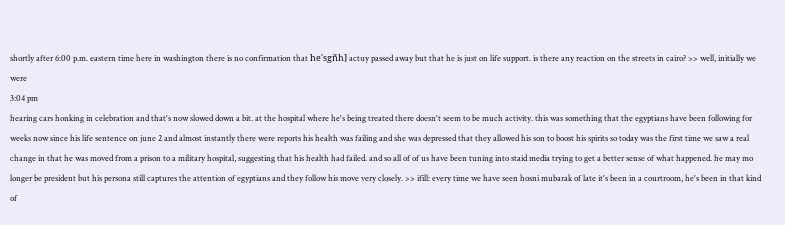shortly after 6:00 p.m. eastern time here in washington there is no confirmation that he'sgñh] actuy passed away but that he is just on life support. is there any reaction on the streets in cairo? >> well, initially we were
3:04 pm
hearing cars honking in celebration and that's now slowed down a bit. at the hospital where he's being treated there doesn't seem to be much activity. this was something that the egyptians have been following for weeks now since his life sentence on june 2 and almost instantly there were reports his health was failing and she was depressed that they allowed his son to boost his spirits so today was the first time we saw a real change in that he was moved from a prison to a military hospital, suggesting that his health had failed. and so all of of us have been tuning into staid media trying to get a better sense of what happened. he may mo longer be president but his persona still captures the attention of egyptians and they follow his move very closely. >> ifill: every time we have seen hosni mubarak of late it's been in a courtroom, he's been in that kind of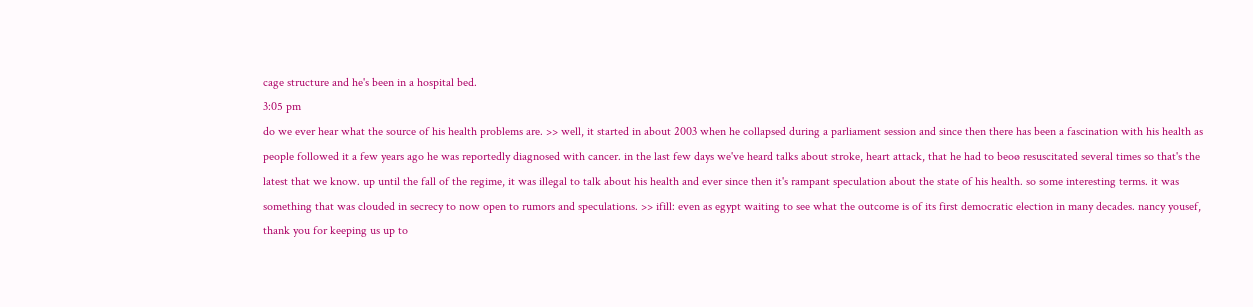cage structure and he's been in a hospital bed.
3:05 pm
do we ever hear what the source of his health problems are. >> well, it started in about 2003 when he collapsed during a parliament session and since then there has been a fascination with his health as people followed it a few years ago he was reportedly diagnosed with cancer. in the last few days we've heard talks about stroke, heart attack, that he had to beoø resuscitated several times so that's the latest that we know. up until the fall of the regime, it was illegal to talk about his health and ever since then it's rampant speculation about the state of his health. so some interesting terms. it was something that was clouded in secrecy to now open to rumors and speculations. >> ifill: even as egypt waiting to see what the outcome is of its first democratic election in many decades. nancy yousef, thank you for keeping us up to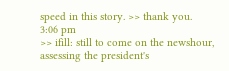speed in this story. >> thank you.
3:06 pm
>> ifill: still to come on the newshour, assessing the president's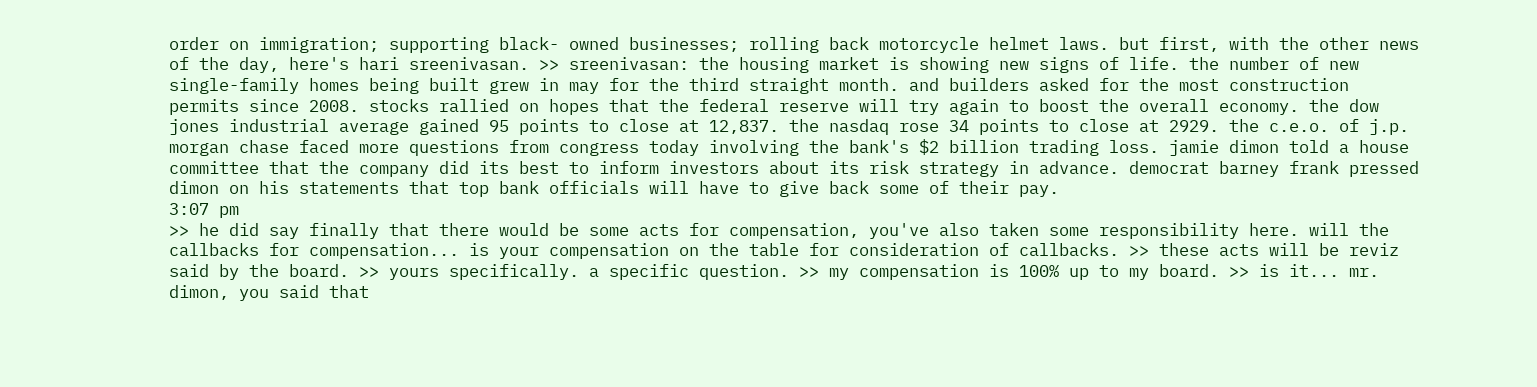order on immigration; supporting black- owned businesses; rolling back motorcycle helmet laws. but first, with the other news of the day, here's hari sreenivasan. >> sreenivasan: the housing market is showing new signs of life. the number of new single-family homes being built grew in may for the third straight month. and builders asked for the most construction permits since 2008. stocks rallied on hopes that the federal reserve will try again to boost the overall economy. the dow jones industrial average gained 95 points to close at 12,837. the nasdaq rose 34 points to close at 2929. the c.e.o. of j.p. morgan chase faced more questions from congress today involving the bank's $2 billion trading loss. jamie dimon told a house committee that the company did its best to inform investors about its risk strategy in advance. democrat barney frank pressed dimon on his statements that top bank officials will have to give back some of their pay.
3:07 pm
>> he did say finally that there would be some acts for compensation, you've also taken some responsibility here. will the callbacks for compensation... is your compensation on the table for consideration of callbacks. >> these acts will be reviz said by the board. >> yours specifically. a specific question. >> my compensation is 100% up to my board. >> is it... mr. dimon, you said that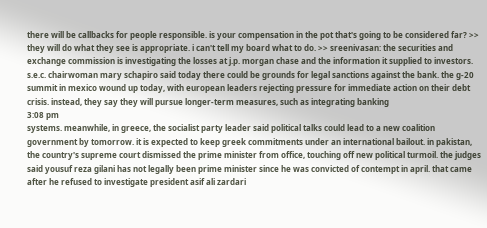there will be callbacks for people responsible. is your compensation in the pot that's going to be considered far? >> they will do what they see is appropriate. i can't tell my board what to do. >> sreenivasan: the securities and exchange commission is investigating the losses at j.p. morgan chase and the information it supplied to investors. s.e.c. chairwoman mary schapiro said today there could be grounds for legal sanctions against the bank. the g-20 summit in mexico wound up today, with european leaders rejecting pressure for immediate action on their debt crisis. instead, they say they will pursue longer-term measures, such as integrating banking
3:08 pm
systems. meanwhile, in greece, the socialist party leader said political talks could lead to a new coalition government by tomorrow. it is expected to keep greek commitments under an international bailout. in pakistan, the country's supreme court dismissed the prime minister from office, touching off new political turmoil. the judges said yousuf reza gilani has not legally been prime minister since he was convicted of contempt in april. that came after he refused to investigate president asif ali zardari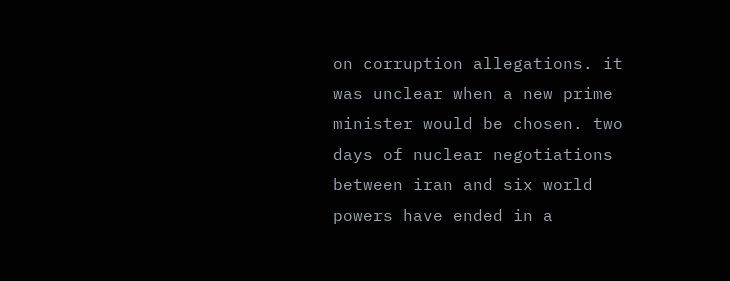on corruption allegations. it was unclear when a new prime minister would be chosen. two days of nuclear negotiations between iran and six world powers have ended in a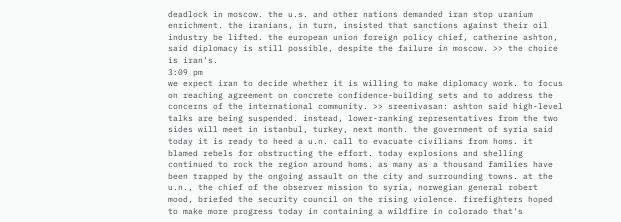deadlock in moscow. the u.s. and other nations demanded iran stop uranium enrichment. the iranians, in turn, insisted that sanctions against their oil industry be lifted. the european union foreign policy chief, catherine ashton, said diplomacy is still possible, despite the failure in moscow. >> the choice is iran's.
3:09 pm
we expect iran to decide whether it is willing to make diplomacy work. to focus on reaching agreement on concrete confidence-building sets and to address the concerns of the international community. >> sreenivasan: ashton said high-level talks are being suspended. instead, lower-ranking representatives from the two sides will meet in istanbul, turkey, next month. the government of syria said today it is ready to heed a u.n. call to evacuate civilians from homs. it blamed rebels for obstructing the effort. today explosions and shelling continued to rock the region around homs. as many as a thousand families have been trapped by the ongoing assault on the city and surrounding towns. at the u.n., the chief of the observer mission to syria, norwegian general robert mood, briefed the security council on the rising violence. firefighters hoped to make more progress today in containing a wildfire in colorado that's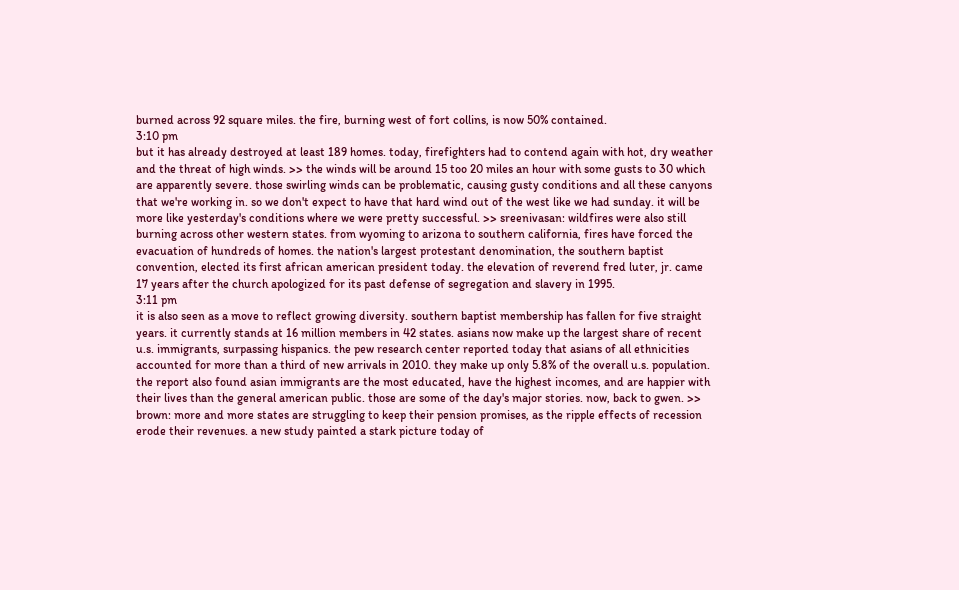burned across 92 square miles. the fire, burning west of fort collins, is now 50% contained.
3:10 pm
but it has already destroyed at least 189 homes. today, firefighters had to contend again with hot, dry weather and the threat of high winds. >> the winds will be around 15 too 20 miles an hour with some gusts to 30 which are apparently severe. those swirling winds can be problematic, causing gusty conditions and all these canyons that we're working in. so we don't expect to have that hard wind out of the west like we had sunday. it will be more like yesterday's conditions where we were pretty successful. >> sreenivasan: wildfires were also still burning across other western states. from wyoming to arizona to southern california, fires have forced the evacuation of hundreds of homes. the nation's largest protestant denomination, the southern baptist convention, elected its first african american president today. the elevation of reverend fred luter, jr. came 17 years after the church apologized for its past defense of segregation and slavery in 1995.
3:11 pm
it is also seen as a move to reflect growing diversity. southern baptist membership has fallen for five straight years. it currently stands at 16 million members in 42 states. asians now make up the largest share of recent u.s. immigrants, surpassing hispanics. the pew research center reported today that asians of all ethnicities accounted for more than a third of new arrivals in 2010. they make up only 5.8% of the overall u.s. population. the report also found asian immigrants are the most educated, have the highest incomes, and are happier with their lives than the general american public. those are some of the day's major stories. now, back to gwen. >> brown: more and more states are struggling to keep their pension promises, as the ripple effects of recession erode their revenues. a new study painted a stark picture today of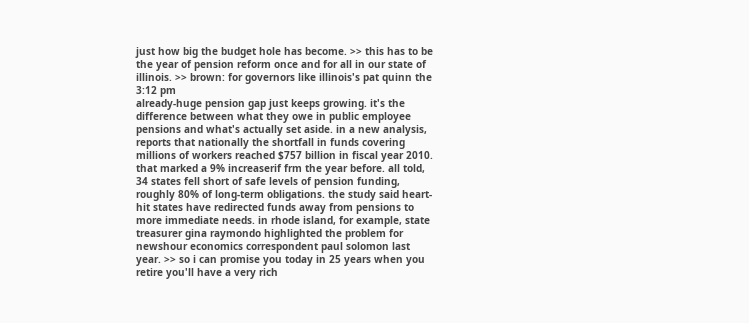just how big the budget hole has become. >> this has to be the year of pension reform once and for all in our state of illinois. >> brown: for governors like illinois's pat quinn the
3:12 pm
already-huge pension gap just keeps growing. it's the difference between what they owe in public employee pensions and what's actually set aside. in a new analysis, reports that nationally the shortfall in funds covering millions of workers reached $757 billion in fiscal year 2010. that marked a 9% increaserif frm the year before. all told, 34 states fell short of safe levels of pension funding, roughly 80% of long-term obligations. the study said heart-hit states have redirected funds away from pensions to more immediate needs. in rhode island, for example, state treasurer gina raymondo highlighted the problem for newshour economics correspondent paul solomon last year. >> so i can promise you today in 25 years when you retire you'll have a very rich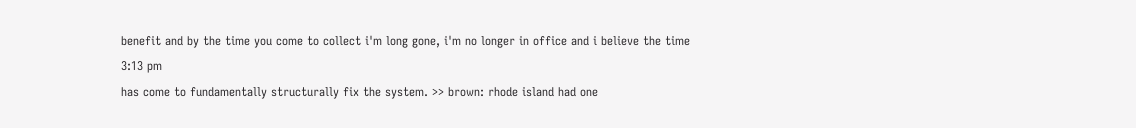benefit and by the time you come to collect i'm long gone, i'm no longer in office and i believe the time
3:13 pm
has come to fundamentally structurally fix the system. >> brown: rhode island had one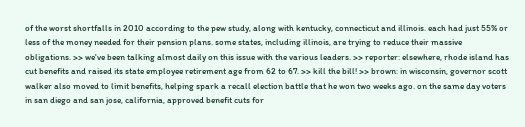of the worst shortfalls in 2010 according to the pew study, along with kentucky, connecticut and illinois. each had just 55% or less of the money needed for their pension plans. some states, including illinois, are trying to reduce their massive obligations. >> we've been talking almost daily on this issue with the various leaders. >> reporter: elsewhere, rhode island has cut benefits and raised its state employee retirement age from 62 to 67. >> kill the bill! >> brown: in wisconsin, governor scott walker also moved to limit benefits, helping spark a recall election battle that he won two weeks ago. on the same day voters in san diego and san jose, california, approved benefit cuts for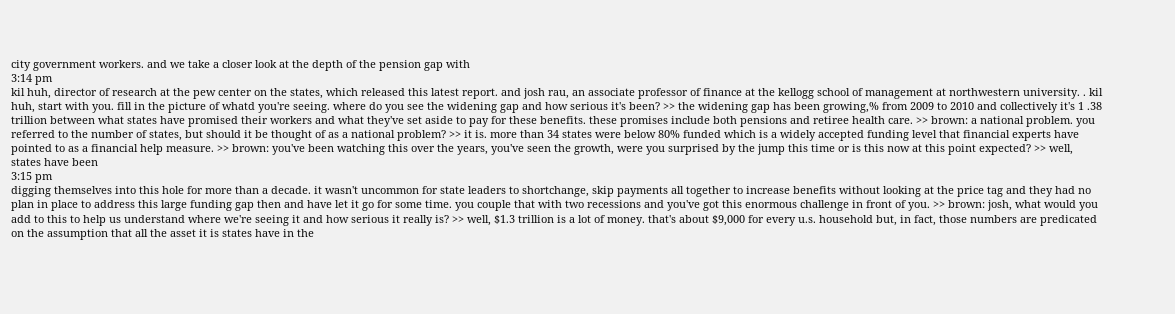city government workers. and we take a closer look at the depth of the pension gap with
3:14 pm
kil huh, director of research at the pew center on the states, which released this latest report. and josh rau, an associate professor of finance at the kellogg school of management at northwestern university. . kil huh, start with you. fill in the picture of whatd you're seeing. where do you see the widening gap and how serious it's been? >> the widening gap has been growing,% from 2009 to 2010 and collectively it's 1 .38 trillion between what states have promised their workers and what they've set aside to pay for these benefits. these promises include both pensions and retiree health care. >> brown: a national problem. you referred to the number of states, but should it be thought of as a national problem? >> it is. more than 34 states were below 80% funded which is a widely accepted funding level that financial experts have pointed to as a financial help measure. >> brown: you've been watching this over the years, you've seen the growth, were you surprised by the jump this time or is this now at this point expected? >> well, states have been
3:15 pm
digging themselves into this hole for more than a decade. it wasn't uncommon for state leaders to shortchange, skip payments all together to increase benefits without looking at the price tag and they had no plan in place to address this large funding gap then and have let it go for some time. you couple that with two recessions and you've got this enormous challenge in front of you. >> brown: josh, what would you add to this to help us understand where we're seeing it and how serious it really is? >> well, $1.3 trillion is a lot of money. that's about $9,000 for every u.s. household but, in fact, those numbers are predicated on the assumption that all the asset it is states have in the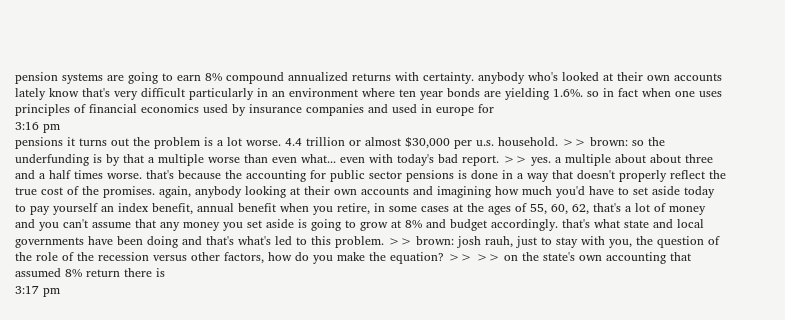pension systems are going to earn 8% compound annualized returns with certainty. anybody who's looked at their own accounts lately know that's very difficult particularly in an environment where ten year bonds are yielding 1.6%. so in fact when one uses principles of financial economics used by insurance companies and used in europe for
3:16 pm
pensions it turns out the problem is a lot worse. 4.4 trillion or almost $30,000 per u.s. household. >> brown: so the underfunding is by that a multiple worse than even what... even with today's bad report. >> yes. a multiple about about three and a half times worse. that's because the accounting for public sector pensions is done in a way that doesn't properly reflect the true cost of the promises. again, anybody looking at their own accounts and imagining how much you'd have to set aside today to pay yourself an index benefit, annual benefit when you retire, in some cases at the ages of 55, 60, 62, that's a lot of money and you can't assume that any money you set aside is going to grow at 8% and budget accordingly. that's what state and local governments have been doing and that's what's led to this problem. >> brown: josh rauh, just to stay with you, the question of the role of the recession versus other factors, how do you make the equation? >> >> on the state's own accounting that assumed 8% return there is
3:17 pm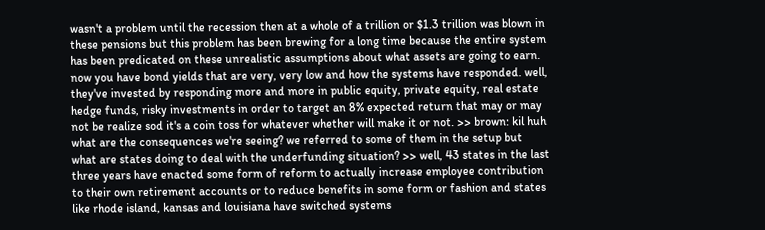wasn't a problem until the recession then at a whole of a trillion or $1.3 trillion was blown in these pensions but this problem has been brewing for a long time because the entire system has been predicated on these unrealistic assumptions about what assets are going to earn. now you have bond yields that are very, very low and how the systems have responded. well, they've invested by responding more and more in public equity, private equity, real estate hedge funds, risky investments in order to target an 8% expected return that may or may not be realize sod it's a coin toss for whatever whether will make it or not. >> brown: kil huh what are the consequences we're seeing? we referred to some of them in the setup but what are states doing to deal with the underfunding situation? >> well, 43 states in the last three years have enacted some form of reform to actually increase employee contribution to their own retirement accounts or to reduce benefits in some form or fashion and states like rhode island, kansas and louisiana have switched systems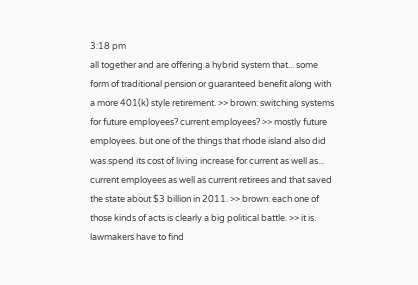3:18 pm
all together and are offering a hybrid system that... some form of traditional pension or guaranteed benefit along with a more 401(k) style retirement. >> brown: switching systems for future employees? current employees? >> mostly future employees. but one of the things that rhode island also did was spend its cost of living increase for current as well as... current employees as well as current retirees and that saved the state about $3 billion in 2011. >> brown: each one of those kinds of acts is clearly a big political battle. >> it is. lawmakers have to find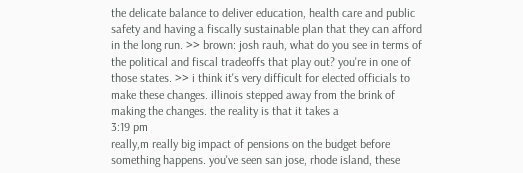the delicate balance to deliver education, health care and public safety and having a fiscally sustainable plan that they can afford in the long run. >> brown: josh rauh, what do you see in terms of the political and fiscal tradeoffs that play out? you're in one of those states. >> i think it's very difficult for elected officials to make these changes. illinois stepped away from the brink of making the changes. the reality is that it takes a
3:19 pm
really,m really big impact of pensions on the budget before something happens. you've seen san jose, rhode island, these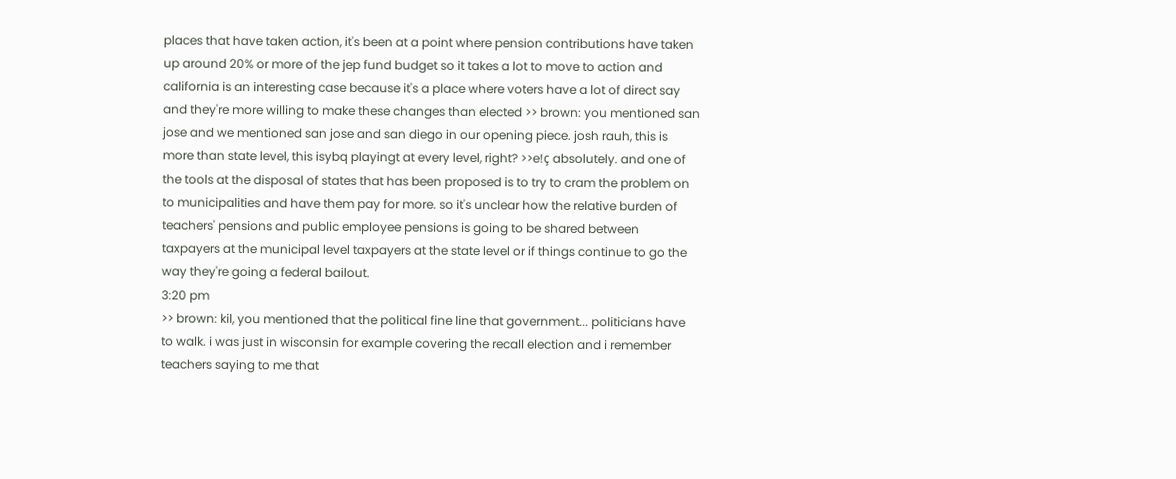places that have taken action, it's been at a point where pension contributions have taken up around 20% or more of the jep fund budget so it takes a lot to move to action and california is an interesting case because it's a place where voters have a lot of direct say and they're more willing to make these changes than elected >> brown: you mentioned san jose and we mentioned san jose and san diego in our opening piece. josh rauh, this is more than state level, this isybq playingt at every level, right? >>e!ç absolutely. and one of the tools at the disposal of states that has been proposed is to try to cram the problem on to municipalities and have them pay for more. so it's unclear how the relative burden of teachers' pensions and public employee pensions is going to be shared between taxpayers at the municipal level taxpayers at the state level or if things continue to go the way they're going a federal bailout.
3:20 pm
>> brown: kil, you mentioned that the political fine line that government... politicians have to walk. i was just in wisconsin for example covering the recall election and i remember teachers saying to me that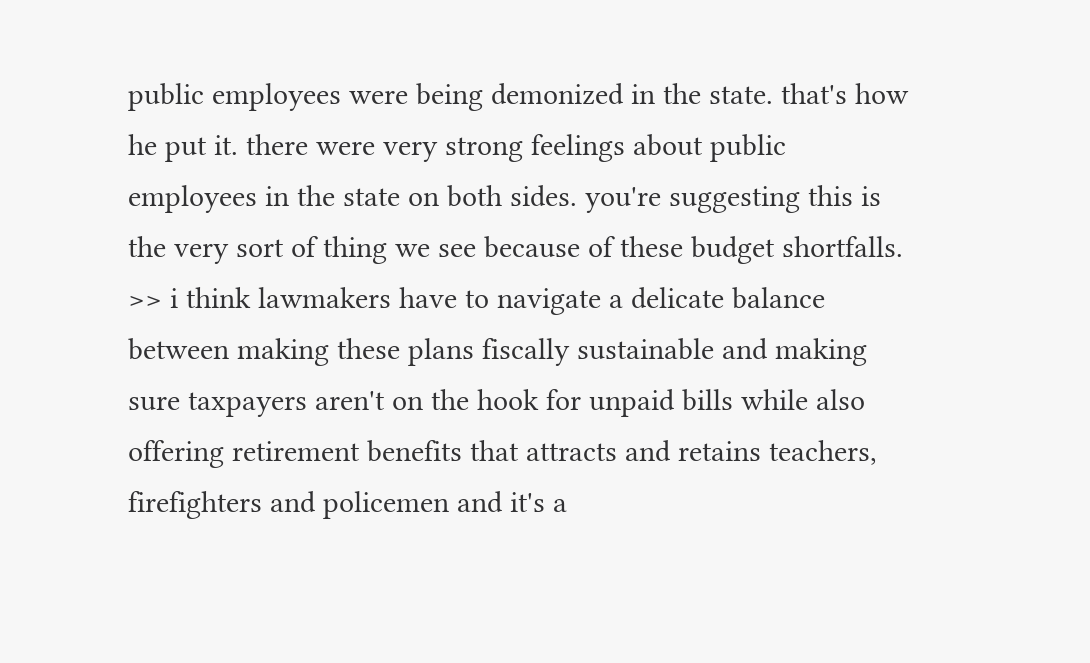public employees were being demonized in the state. that's how he put it. there were very strong feelings about public employees in the state on both sides. you're suggesting this is the very sort of thing we see because of these budget shortfalls. >> i think lawmakers have to navigate a delicate balance between making these plans fiscally sustainable and making sure taxpayers aren't on the hook for unpaid bills while also offering retirement benefits that attracts and retains teachers, firefighters and policemen and it's a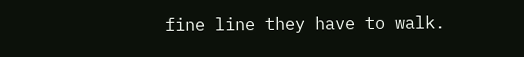fine line they have to walk.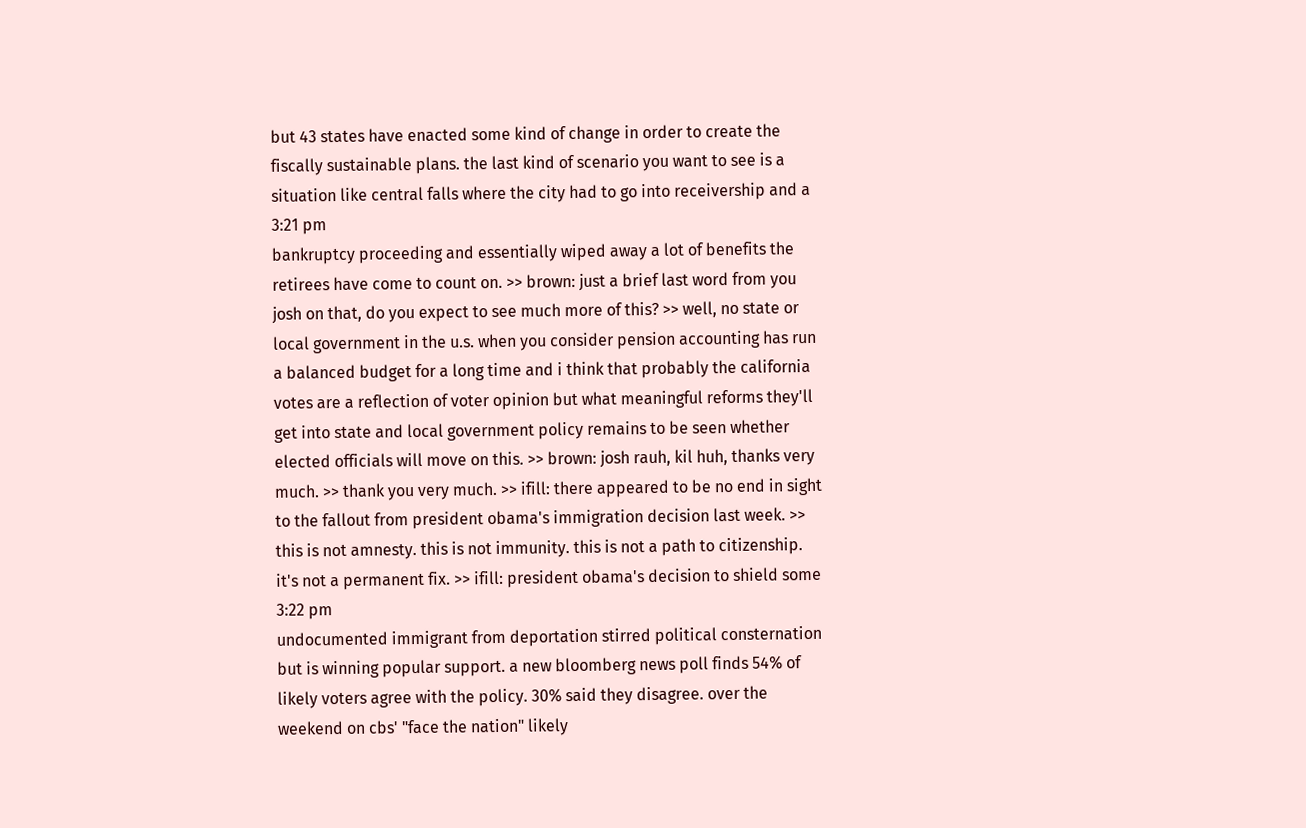but 43 states have enacted some kind of change in order to create the fiscally sustainable plans. the last kind of scenario you want to see is a situation like central falls where the city had to go into receivership and a
3:21 pm
bankruptcy proceeding and essentially wiped away a lot of benefits the retirees have come to count on. >> brown: just a brief last word from you josh on that, do you expect to see much more of this? >> well, no state or local government in the u.s. when you consider pension accounting has run a balanced budget for a long time and i think that probably the california votes are a reflection of voter opinion but what meaningful reforms they'll get into state and local government policy remains to be seen whether elected officials will move on this. >> brown: josh rauh, kil huh, thanks very much. >> thank you very much. >> ifill: there appeared to be no end in sight to the fallout from president obama's immigration decision last week. >> this is not amnesty. this is not immunity. this is not a path to citizenship. it's not a permanent fix. >> ifill: president obama's decision to shield some
3:22 pm
undocumented immigrant from deportation stirred political consternation but is winning popular support. a new bloomberg news poll finds 54% of likely voters agree with the policy. 30% said they disagree. over the weekend on cbs' "face the nation" likely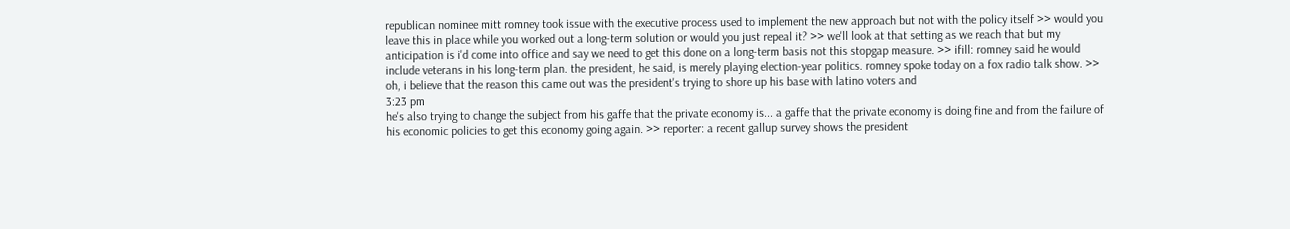republican nominee mitt romney took issue with the executive process used to implement the new approach but not with the policy itself >> would you leave this in place while you worked out a long-term solution or would you just repeal it? >> we'll look at that setting as we reach that but my anticipation is i'd come into office and say we need to get this done on a long-term basis not this stopgap measure. >> ifill: romney said he would include veterans in his long-term plan. the president, he said, is merely playing election-year politics. romney spoke today on a fox radio talk show. >> oh, i believe that the reason this came out was the president's trying to shore up his base with latino voters and
3:23 pm
he's also trying to change the subject from his gaffe that the private economy is... a gaffe that the private economy is doing fine and from the failure of his economic policies to get this economy going again. >> reporter: a recent gallup survey shows the president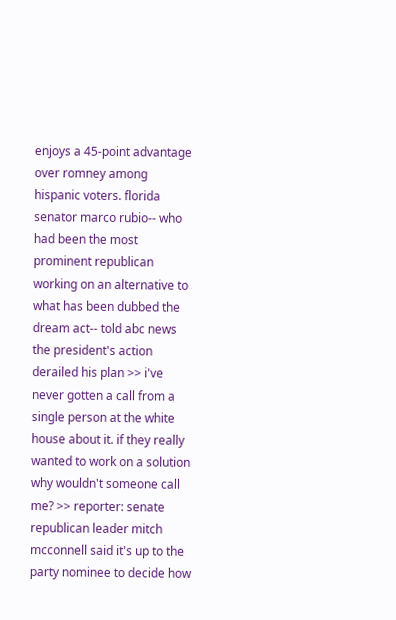enjoys a 45-point advantage over romney among hispanic voters. florida senator marco rubio-- who had been the most prominent republican working on an alternative to what has been dubbed the dream act-- told abc news the president's action derailed his plan >> i've never gotten a call from a single person at the white house about it. if they really wanted to work on a solution why wouldn't someone call me? >> reporter: senate republican leader mitch mcconnell said it's up to the party nominee to decide how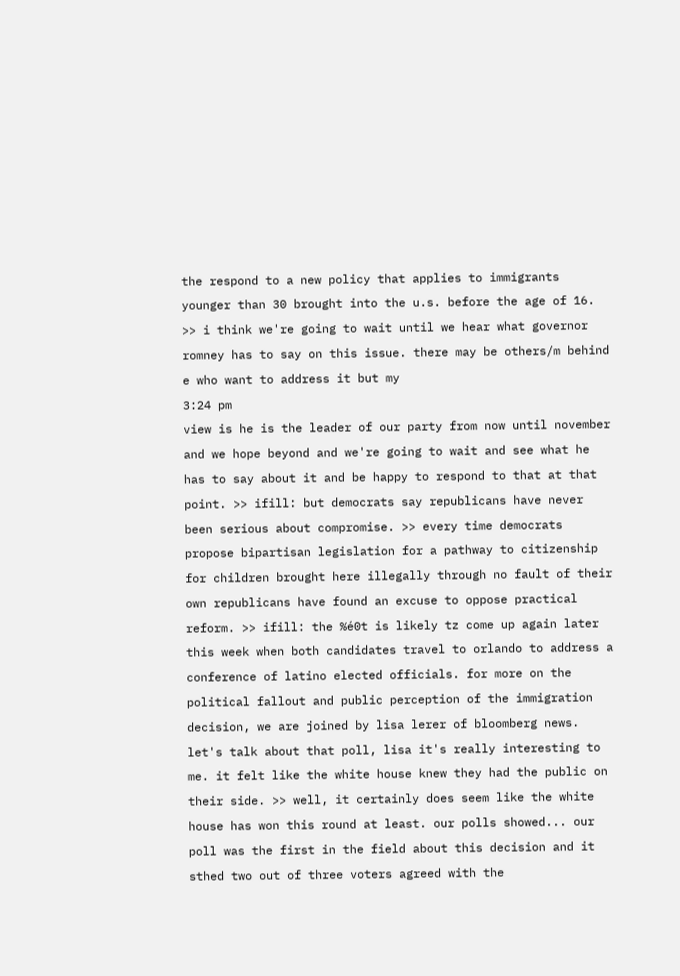the respond to a new policy that applies to immigrants younger than 30 brought into the u.s. before the age of 16. >> i think we're going to wait until we hear what governor romney has to say on this issue. there may be others/m behind e who want to address it but my
3:24 pm
view is he is the leader of our party from now until november and we hope beyond and we're going to wait and see what he has to say about it and be happy to respond to that at that point. >> ifill: but democrats say republicans have never been serious about compromise. >> every time democrats propose bipartisan legislation for a pathway to citizenship for children brought here illegally through no fault of their own republicans have found an excuse to oppose practical reform. >> ifill: the %é0t is likely tz come up again later this week when both candidates travel to orlando to address a conference of latino elected officials. for more on the political fallout and public perception of the immigration decision, we are joined by lisa lerer of bloomberg news. let's talk about that poll, lisa it's really interesting to me. it felt like the white house knew they had the public on their side. >> well, it certainly does seem like the white house has won this round at least. our polls showed... our poll was the first in the field about this decision and it sthed two out of three voters agreed with the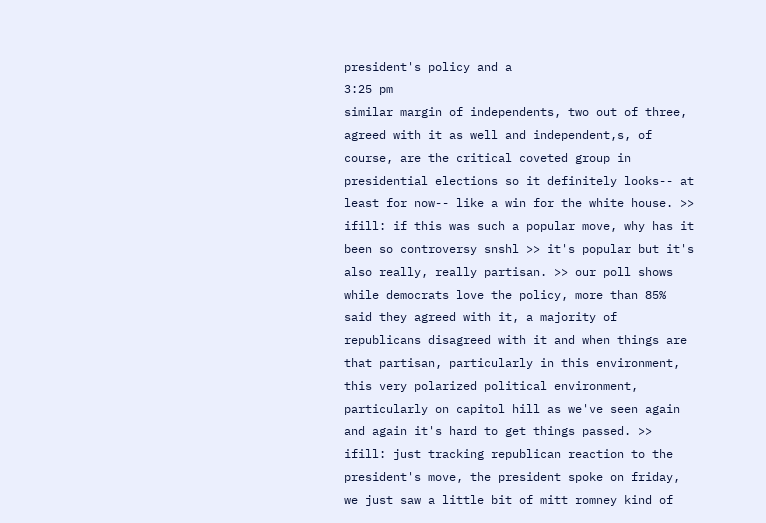president's policy and a
3:25 pm
similar margin of independents, two out of three, agreed with it as well and independent,s, of course, are the critical coveted group in presidential elections so it definitely looks-- at least for now-- like a win for the white house. >> ifill: if this was such a popular move, why has it been so controversy snshl >> it's popular but it's also really, really partisan. >> our poll shows while democrats love the policy, more than 85% said they agreed with it, a majority of republicans disagreed with it and when things are that partisan, particularly in this environment, this very polarized political environment, particularly on capitol hill as we've seen again and again it's hard to get things passed. >> ifill: just tracking republican reaction to the president's move, the president spoke on friday, we just saw a little bit of mitt romney kind of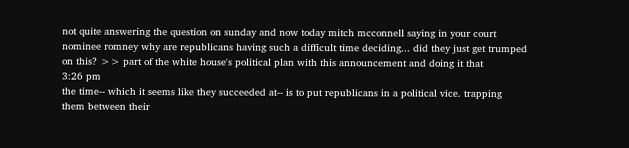not quite answering the question on sunday and now today mitch mcconnell saying in your court nominee romney why are republicans having such a difficult time deciding... did they just get trumped on this? >> part of the white house's political plan with this announcement and doing it that
3:26 pm
the time-- which it seems like they succeeded at-- is to put republicans in a political vice. trapping them between their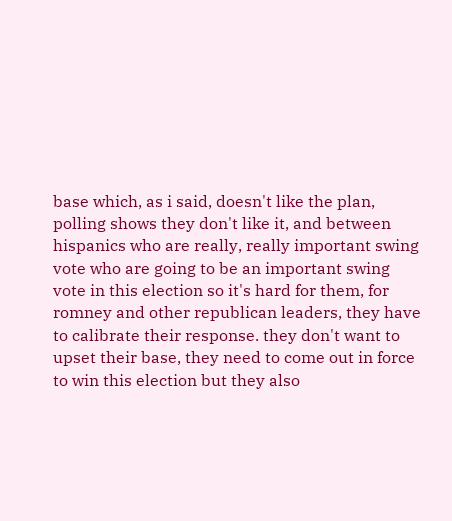base which, as i said, doesn't like the plan, polling shows they don't like it, and between hispanics who are really, really important swing vote who are going to be an important swing vote in this election so it's hard for them, for romney and other republican leaders, they have to calibrate their response. they don't want to upset their base, they need to come out in force to win this election but they also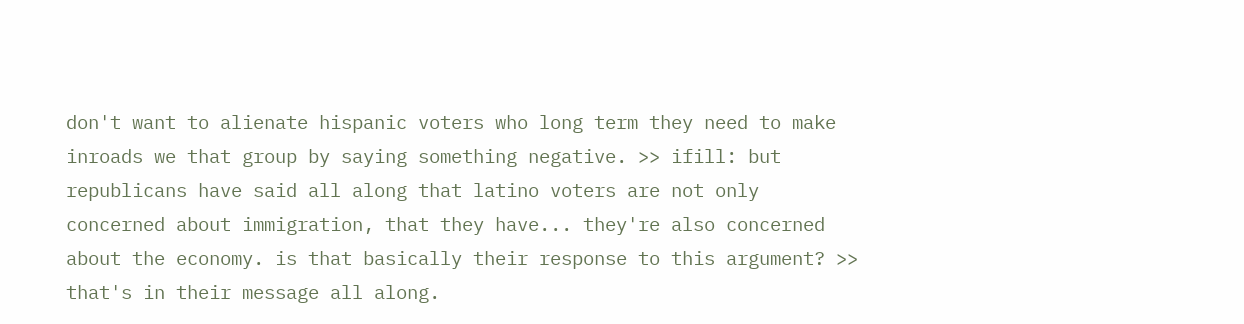don't want to alienate hispanic voters who long term they need to make inroads we that group by saying something negative. >> ifill: but republicans have said all along that latino voters are not only concerned about immigration, that they have... they're also concerned about the economy. is that basically their response to this argument? >> that's in their message all along.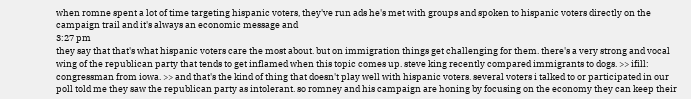when romne spent a lot of time targeting hispanic voters, they've run ads he's met with groups and spoken to hispanic voters directly on the campaign trail and it's always an economic message and
3:27 pm
they say that that's what hispanic voters care the most about. but on immigration things get challenging for them. there's a very strong and vocal wing of the republican party that tends to get inflamed when this topic comes up. steve king recently compared immigrants to dogs. >> ifill: congressman from iowa. >> and that's the kind of thing that doesn't play well with hispanic voters. several voters i talked to or participated in our poll told me they saw the republican party as intolerant. so romney and his campaign are honing by focusing on the economy they can keep their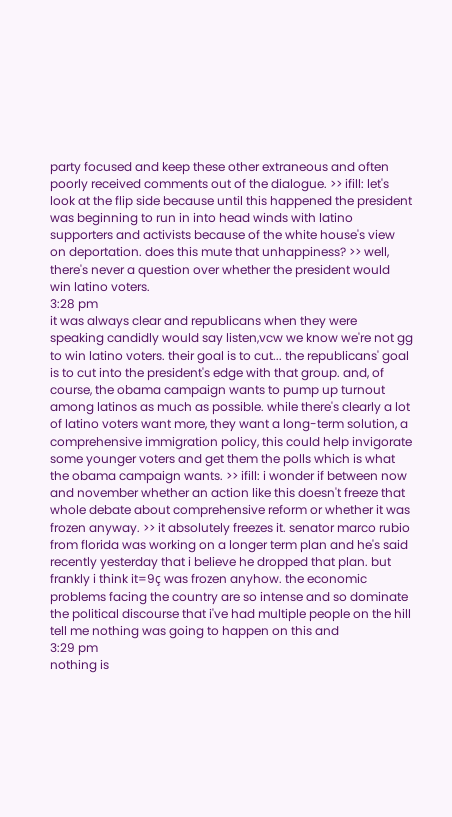party focused and keep these other extraneous and often poorly received comments out of the dialogue. >> ifill: let's look at the flip side because until this happened the president was beginning to run in into head winds with latino supporters and activists because of the white house's view on deportation. does this mute that unhappiness? >> well, there's never a question over whether the president would win latino voters.
3:28 pm
it was always clear and republicans when they were speaking candidly would say listen,vcw we know we're not gg to win latino voters. their goal is to cut... the republicans' goal is to cut into the president's edge with that group. and, of course, the obama campaign wants to pump up turnout among latinos as much as possible. while there's clearly a lot of latino voters want more, they want a long-term solution, a comprehensive immigration policy, this could help invigorate some younger voters and get them the polls which is what the obama campaign wants. >> ifill: i wonder if between now and november whether an action like this doesn't freeze that whole debate about comprehensive reform or whether it was frozen anyway. >> it absolutely freezes it. senator marco rubio from florida was working on a longer term plan and he's said recently yesterday that i believe he dropped that plan. but frankly i think it=9ç was frozen anyhow. the economic problems facing the country are so intense and so dominate the political discourse that i've had multiple people on the hill tell me nothing was going to happen on this and
3:29 pm
nothing is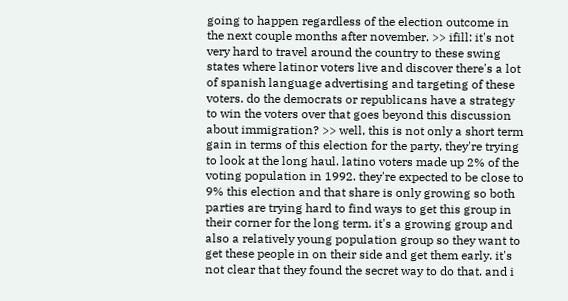going to happen regardless of the election outcome in the next couple months after november. >> ifill: it's not very hard to travel around the country to these swing states where latinor voters live and discover there's a lot of spanish language advertising and targeting of these voters. do the democrats or republicans have a strategy to win the voters over that goes beyond this discussion about immigration? >> well, this is not only a short term gain in terms of this election for the party, they're trying to look at the long haul. latino voters made up 2% of the voting population in 1992. they're expected to be close to 9% this election and that share is only growing so both parties are trying hard to find ways to get this group in their corner for the long term. it's a growing group and also a relatively young population group so they want to get these people in on their side and get them early. it's not clear that they found the secret way to do that. and i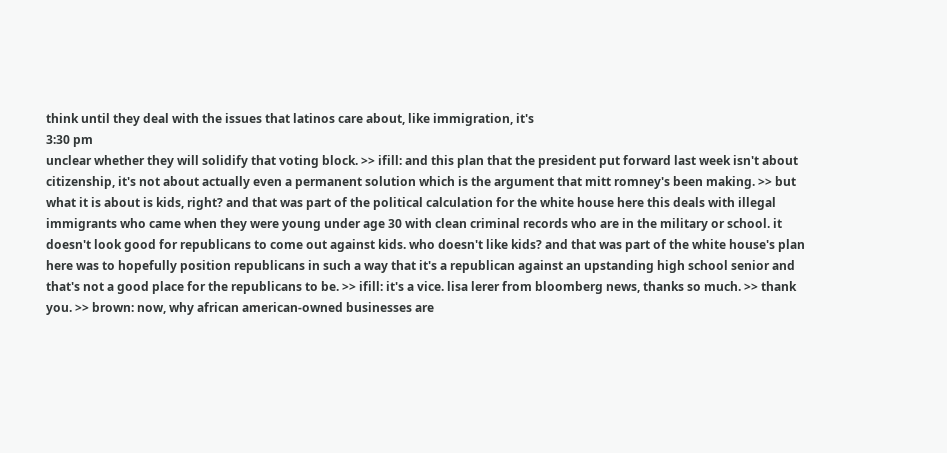think until they deal with the issues that latinos care about, like immigration, it's
3:30 pm
unclear whether they will solidify that voting block. >> ifill: and this plan that the president put forward last week isn't about citizenship, it's not about actually even a permanent solution which is the argument that mitt romney's been making. >> but what it is about is kids, right? and that was part of the political calculation for the white house here this deals with illegal immigrants who came when they were young under age 30 with clean criminal records who are in the military or school. it doesn't look good for republicans to come out against kids. who doesn't like kids? and that was part of the white house's plan here was to hopefully position republicans in such a way that it's a republican against an upstanding high school senior and that's not a good place for the republicans to be. >> ifill: it's a vice. lisa lerer from bloomberg news, thanks so much. >> thank you. >> brown: now, why african american-owned businesses are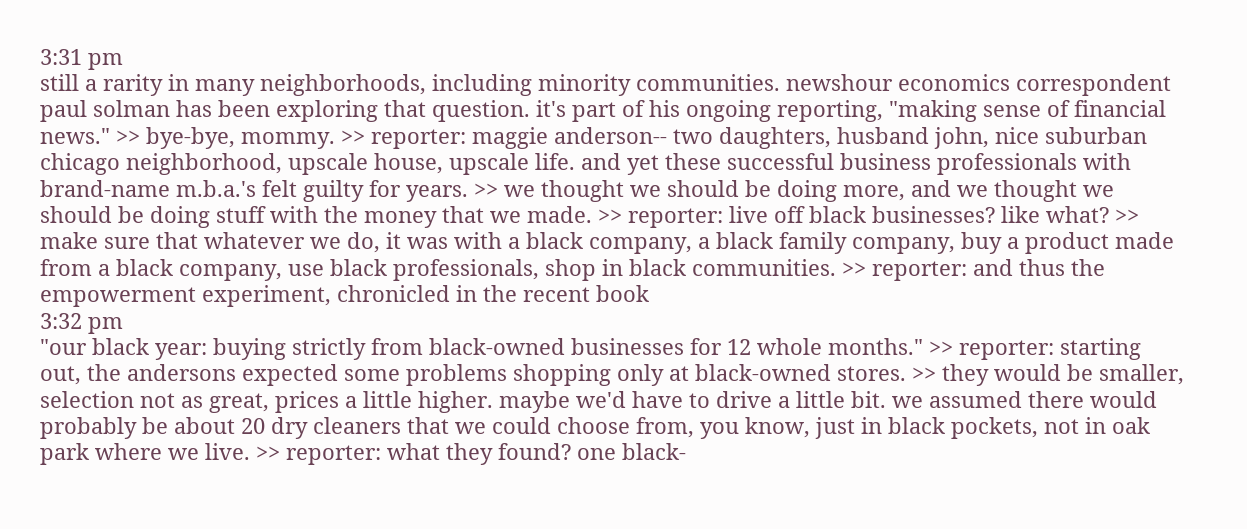3:31 pm
still a rarity in many neighborhoods, including minority communities. newshour economics correspondent paul solman has been exploring that question. it's part of his ongoing reporting, "making sense of financial news." >> bye-bye, mommy. >> reporter: maggie anderson-- two daughters, husband john, nice suburban chicago neighborhood, upscale house, upscale life. and yet these successful business professionals with brand-name m.b.a.'s felt guilty for years. >> we thought we should be doing more, and we thought we should be doing stuff with the money that we made. >> reporter: live off black businesses? like what? >> make sure that whatever we do, it was with a black company, a black family company, buy a product made from a black company, use black professionals, shop in black communities. >> reporter: and thus the empowerment experiment, chronicled in the recent book
3:32 pm
"our black year: buying strictly from black-owned businesses for 12 whole months." >> reporter: starting out, the andersons expected some problems shopping only at black-owned stores. >> they would be smaller, selection not as great, prices a little higher. maybe we'd have to drive a little bit. we assumed there would probably be about 20 dry cleaners that we could choose from, you know, just in black pockets, not in oak park where we live. >> reporter: what they found? one black-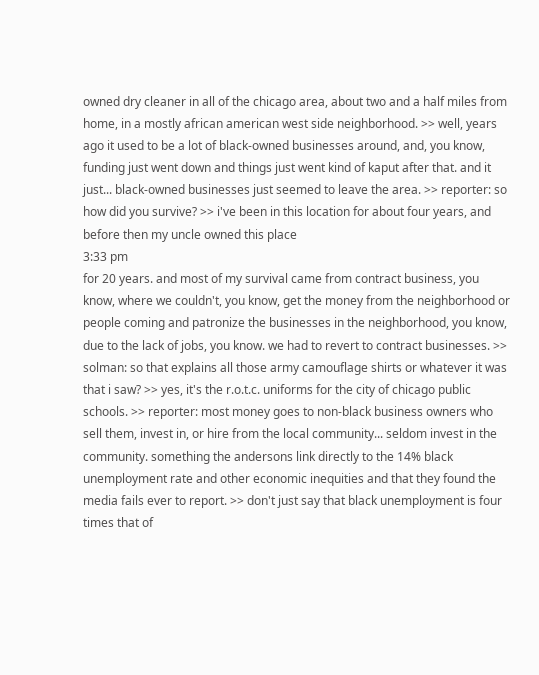owned dry cleaner in all of the chicago area, about two and a half miles from home, in a mostly african american west side neighborhood. >> well, years ago it used to be a lot of black-owned businesses around, and, you know, funding just went down and things just went kind of kaput after that. and it just... black-owned businesses just seemed to leave the area. >> reporter: so how did you survive? >> i've been in this location for about four years, and before then my uncle owned this place
3:33 pm
for 20 years. and most of my survival came from contract business, you know, where we couldn't, you know, get the money from the neighborhood or people coming and patronize the businesses in the neighborhood, you know, due to the lack of jobs, you know. we had to revert to contract businesses. >> solman: so that explains all those army camouflage shirts or whatever it was that i saw? >> yes, it's the r.o.t.c. uniforms for the city of chicago public schools. >> reporter: most money goes to non-black business owners who sell them, invest in, or hire from the local community... seldom invest in the community. something the andersons link directly to the 14% black unemployment rate and other economic inequities and that they found the media fails ever to report. >> don't just say that black unemployment is four times that of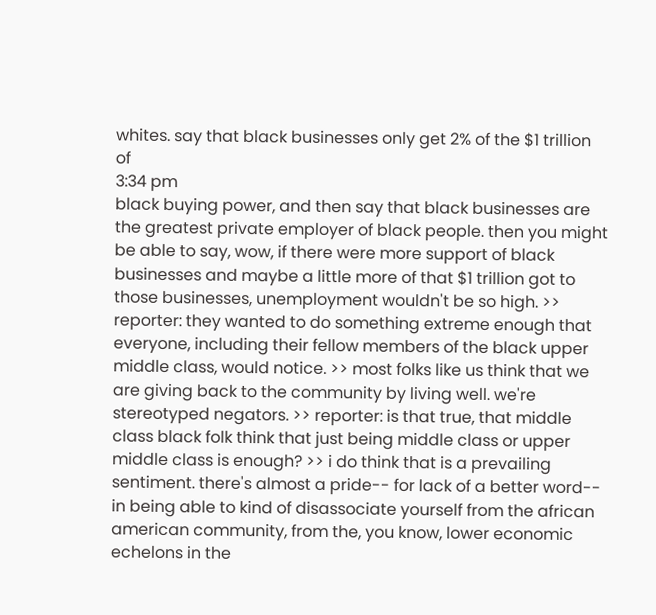whites. say that black businesses only get 2% of the $1 trillion of
3:34 pm
black buying power, and then say that black businesses are the greatest private employer of black people. then you might be able to say, wow, if there were more support of black businesses and maybe a little more of that $1 trillion got to those businesses, unemployment wouldn't be so high. >> reporter: they wanted to do something extreme enough that everyone, including their fellow members of the black upper middle class, would notice. >> most folks like us think that we are giving back to the community by living well. we're stereotyped negators. >> reporter: is that true, that middle class black folk think that just being middle class or upper middle class is enough? >> i do think that is a prevailing sentiment. there's almost a pride-- for lack of a better word-- in being able to kind of disassociate yourself from the african american community, from the, you know, lower economic echelons in the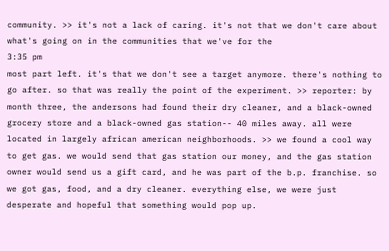community. >> it's not a lack of caring. it's not that we don't care about what's going on in the communities that we've for the
3:35 pm
most part left. it's that we don't see a target anymore. there's nothing to go after. so that was really the point of the experiment. >> reporter: by month three, the andersons had found their dry cleaner, and a black-owned grocery store and a black-owned gas station-- 40 miles away. all were located in largely african american neighborhoods. >> we found a cool way to get gas. we would send that gas station our money, and the gas station owner would send us a gift card, and he was part of the b.p. franchise. so we got gas, food, and a dry cleaner. everything else, we were just desperate and hopeful that something would pop up.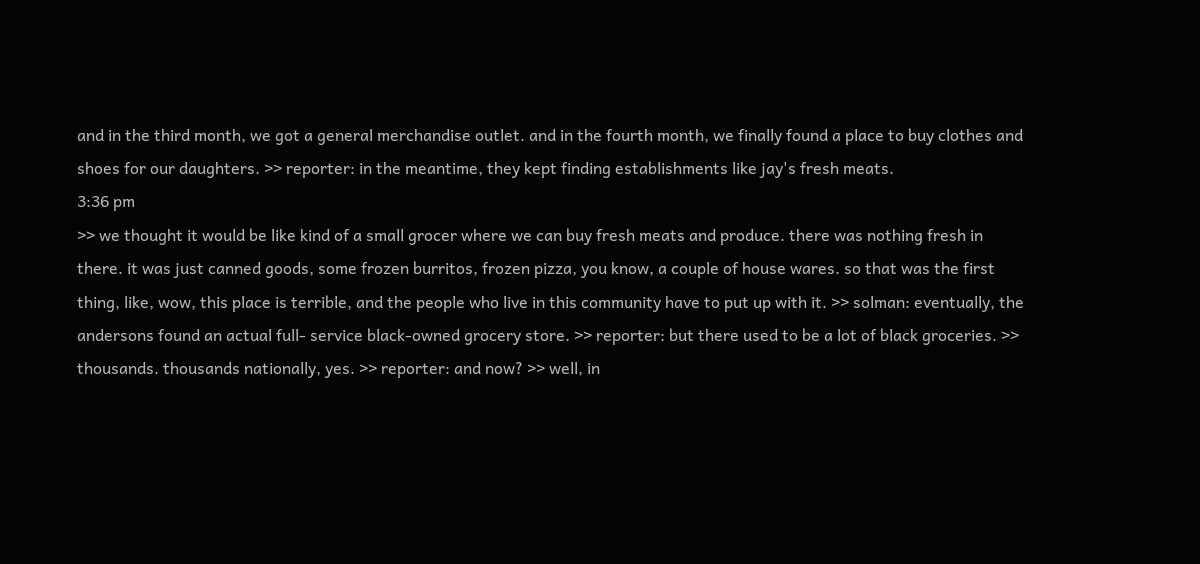and in the third month, we got a general merchandise outlet. and in the fourth month, we finally found a place to buy clothes and shoes for our daughters. >> reporter: in the meantime, they kept finding establishments like jay's fresh meats.
3:36 pm
>> we thought it would be like kind of a small grocer where we can buy fresh meats and produce. there was nothing fresh in there. it was just canned goods, some frozen burritos, frozen pizza, you know, a couple of house wares. so that was the first thing, like, wow, this place is terrible, and the people who live in this community have to put up with it. >> solman: eventually, the andersons found an actual full- service black-owned grocery store. >> reporter: but there used to be a lot of black groceries. >> thousands. thousands nationally, yes. >> reporter: and now? >> well, in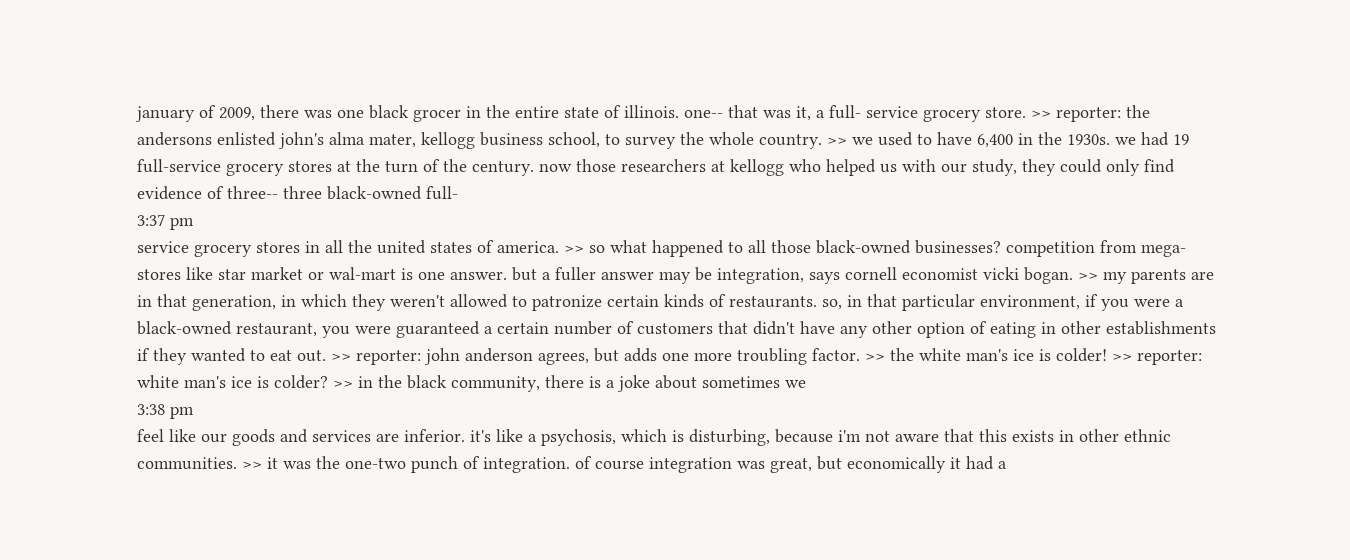january of 2009, there was one black grocer in the entire state of illinois. one-- that was it, a full- service grocery store. >> reporter: the andersons enlisted john's alma mater, kellogg business school, to survey the whole country. >> we used to have 6,400 in the 1930s. we had 19 full-service grocery stores at the turn of the century. now those researchers at kellogg who helped us with our study, they could only find evidence of three-- three black-owned full-
3:37 pm
service grocery stores in all the united states of america. >> so what happened to all those black-owned businesses? competition from mega-stores like star market or wal-mart is one answer. but a fuller answer may be integration, says cornell economist vicki bogan. >> my parents are in that generation, in which they weren't allowed to patronize certain kinds of restaurants. so, in that particular environment, if you were a black-owned restaurant, you were guaranteed a certain number of customers that didn't have any other option of eating in other establishments if they wanted to eat out. >> reporter: john anderson agrees, but adds one more troubling factor. >> the white man's ice is colder! >> reporter: white man's ice is colder? >> in the black community, there is a joke about sometimes we
3:38 pm
feel like our goods and services are inferior. it's like a psychosis, which is disturbing, because i'm not aware that this exists in other ethnic communities. >> it was the one-two punch of integration. of course integration was great, but economically it had a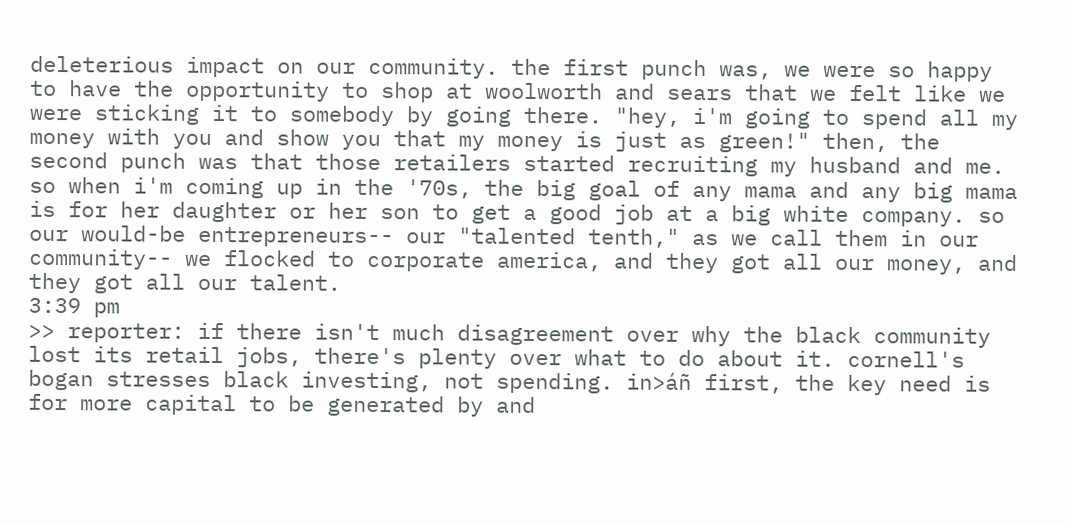deleterious impact on our community. the first punch was, we were so happy to have the opportunity to shop at woolworth and sears that we felt like we were sticking it to somebody by going there. "hey, i'm going to spend all my money with you and show you that my money is just as green!" then, the second punch was that those retailers started recruiting my husband and me. so when i'm coming up in the '70s, the big goal of any mama and any big mama is for her daughter or her son to get a good job at a big white company. so our would-be entrepreneurs-- our "talented tenth," as we call them in our community-- we flocked to corporate america, and they got all our money, and they got all our talent.
3:39 pm
>> reporter: if there isn't much disagreement over why the black community lost its retail jobs, there's plenty over what to do about it. cornell's bogan stresses black investing, not spending. in>áñ first, the key need is for more capital to be generated by and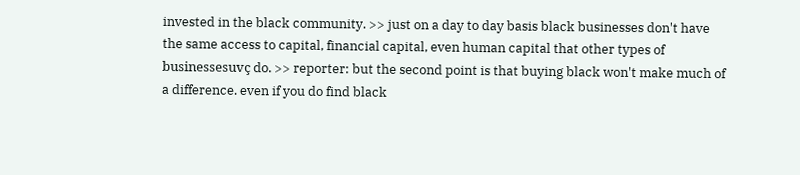invested in the black community. >> just on a day to day basis black businesses don't have the same access to capital, financial capital, even human capital that other types of businessesuvç do. >> reporter: but the second point is that buying black won't make much of a difference. even if you do find black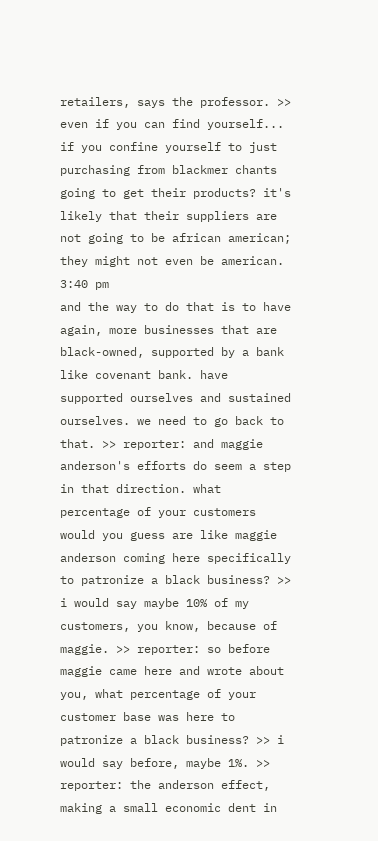retailers, says the professor. >> even if you can find yourself... if you confine yourself to just purchasing from blackmer chants going to get their products? it's likely that their suppliers are not going to be african american; they might not even be american.
3:40 pm
and the way to do that is to have again, more businesses that are black-owned, supported by a bank like covenant bank. have supported ourselves and sustained ourselves. we need to go back to that. >> reporter: and maggie anderson's efforts do seem a step in that direction. what percentage of your customers would you guess are like maggie anderson coming here specifically to patronize a black business? >> i would say maybe 10% of my customers, you know, because of maggie. >> reporter: so before maggie came here and wrote about you, what percentage of your customer base was here to patronize a black business? >> i would say before, maybe 1%. >> reporter: the anderson effect, making a small economic dent in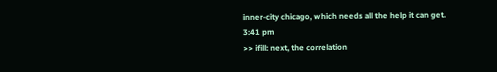inner-city chicago, which needs all the help it can get.
3:41 pm
>> ifill: next, the correlation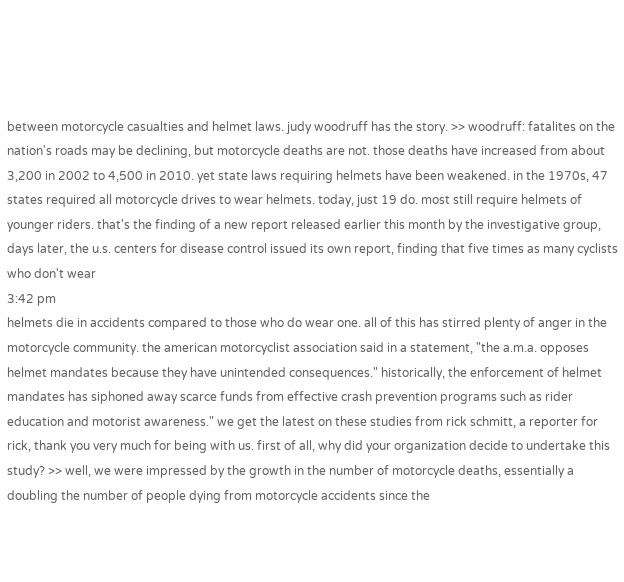between motorcycle casualties and helmet laws. judy woodruff has the story. >> woodruff: fatalites on the nation's roads may be declining, but motorcycle deaths are not. those deaths have increased from about 3,200 in 2002 to 4,500 in 2010. yet state laws requiring helmets have been weakened. in the 1970s, 47 states required all motorcycle drives to wear helmets. today, just 19 do. most still require helmets of younger riders. that's the finding of a new report released earlier this month by the investigative group, days later, the u.s. centers for disease control issued its own report, finding that five times as many cyclists who don't wear
3:42 pm
helmets die in accidents compared to those who do wear one. all of this has stirred plenty of anger in the motorcycle community. the american motorcyclist association said in a statement, "the a.m.a. opposes helmet mandates because they have unintended consequences." historically, the enforcement of helmet mandates has siphoned away scarce funds from effective crash prevention programs such as rider education and motorist awareness." we get the latest on these studies from rick schmitt, a reporter for rick, thank you very much for being with us. first of all, why did your organization decide to undertake this study? >> well, we were impressed by the growth in the number of motorcycle deaths, essentially a doubling the number of people dying from motorcycle accidents since the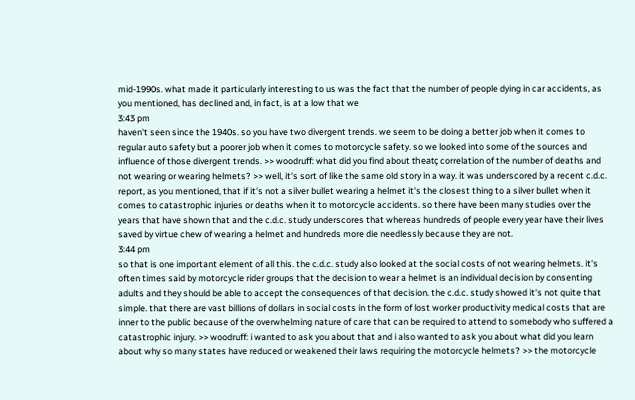mid-1990s. what made it particularly interesting to us was the fact that the number of people dying in car accidents, as you mentioned, has declined and, in fact, is at a low that we
3:43 pm
haven't seen since the 1940s. so you have two divergent trends. we seem to be doing a better job when it comes to regular auto safety but a poorer job when it comes to motorcycle safety. so we looked into some of the sources and influence of those divergent trends. >> woodruff: what did you find about theatç correlation of the number of deaths and not wearing or wearing helmets? >> well, it's sort of like the same old story in a way. it was underscored by a recent c.d.c. report, as you mentioned, that if it's not a silver bullet wearing a helmet it's the closest thing to a silver bullet when it comes to catastrophic injuries or deaths when it to motorcycle accidents. so there have been many studies over the years that have shown that and the c.d.c. study underscores that whereas hundreds of people every year have their lives saved by virtue chew of wearing a helmet and hundreds more die needlessly because they are not.
3:44 pm
so that is one important element of all this. the c.d.c. study also looked at the social costs of not wearing helmets. it's often times said by motorcycle rider groups that the decision to wear a helmet is an individual decision by consenting adults and they should be able to accept the consequences of that decision. the c.d.c. study showed it's not quite that simple. that there are vast billions of dollars in social costs in the form of lost worker productivity medical costs that are inner to the public because of the overwhelming nature of care that can be required to attend to somebody who suffered a catastrophic injury. >> woodruff: i wanted to ask you about that and i also wanted to ask you about what did you learn about why so many states have reduced or weakened their laws requiring the motorcycle helmets? >> the motorcycle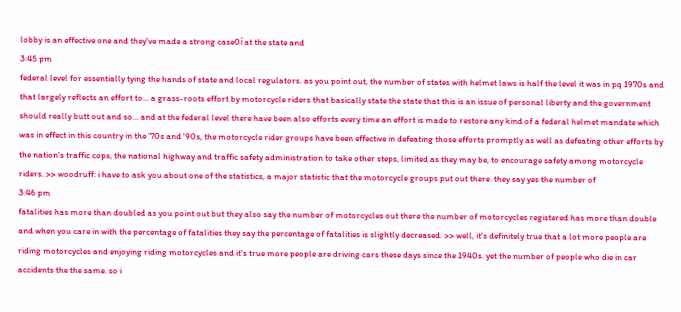lobby is an effective one and they've made a strong case0í at the state and
3:45 pm
federal level for essentially tying the hands of state and local regulators. as you point out, the number of states with helmet laws is half the level it was in pq 1970s and that largely reflects an effort to... a grass-roots effort by motorcycle riders that basically state the state that this is an issue of personal liberty and the government should really butt out and so... and at the federal level there have been also efforts every time an effort is made to restore any kind of a federal helmet mandate which was in effect in this country in the '70s and '90s, the motorcycle rider groups have been effective in defeating those efforts promptly as well as defeating other efforts by the nation's traffic cops, the national highway and traffic safety administration to take other steps, limited as they may be, to encourage safety among motorcycle riders. >> woodruff: i have to ask you about one of the statistics, a major statistic that the motorcycle groups put out there. they say yes the number of
3:46 pm
fatalities has more than doubled as you point out but they also say the number of motorcycles out there the number of motorcycles registered has more than double and when you care in with the percentage of fatalities they say the percentage of fatalities is slightly decreased. >> well, it's definitely true that a lot more people are riding motorcycles and enjoying riding motorcycles and it's true more people are driving cars these days since the 1940s. yet the number of people who die in car accidents the the same. so i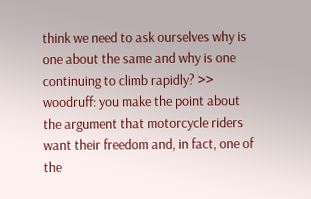think we need to ask ourselves why is one about the same and why is one continuing to climb rapidly? >> woodruff: you make the point about the argument that motorcycle riders want their freedom and, in fact, one of the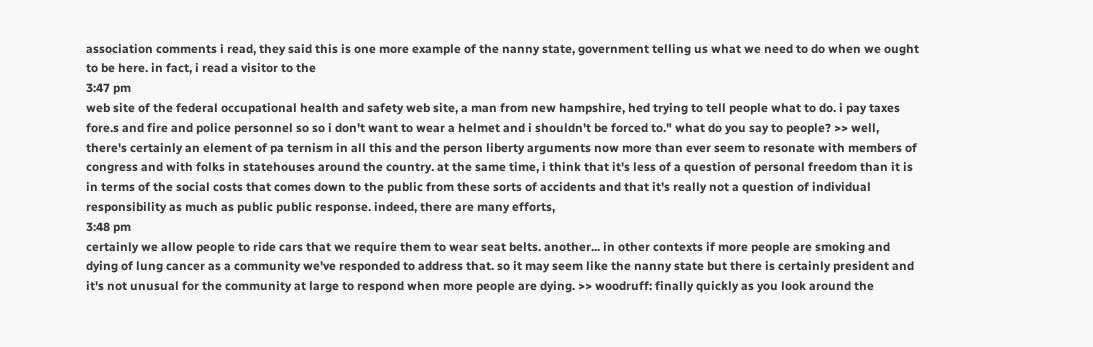association comments i read, they said this is one more example of the nanny state, government telling us what we need to do when we ought to be here. in fact, i read a visitor to the
3:47 pm
web site of the federal occupational health and safety web site, a man from new hampshire, hed trying to tell people what to do. i pay taxes fore.s and fire and police personnel so so i don't want to wear a helmet and i shouldn't be forced to." what do you say to people? >> well, there's certainly an element of pa ternism in all this and the person liberty arguments now more than ever seem to resonate with members of congress and with folks in statehouses around the country. at the same time, i think that it's less of a question of personal freedom than it is in terms of the social costs that comes down to the public from these sorts of accidents and that it's really not a question of individual responsibility as much as public public response. indeed, there are many efforts,
3:48 pm
certainly we allow people to ride cars that we require them to wear seat belts. another... in other contexts if more people are smoking and dying of lung cancer as a community we've responded to address that. so it may seem like the nanny state but there is certainly president and it's not unusual for the community at large to respond when more people are dying. >> woodruff: finally quickly as you look around the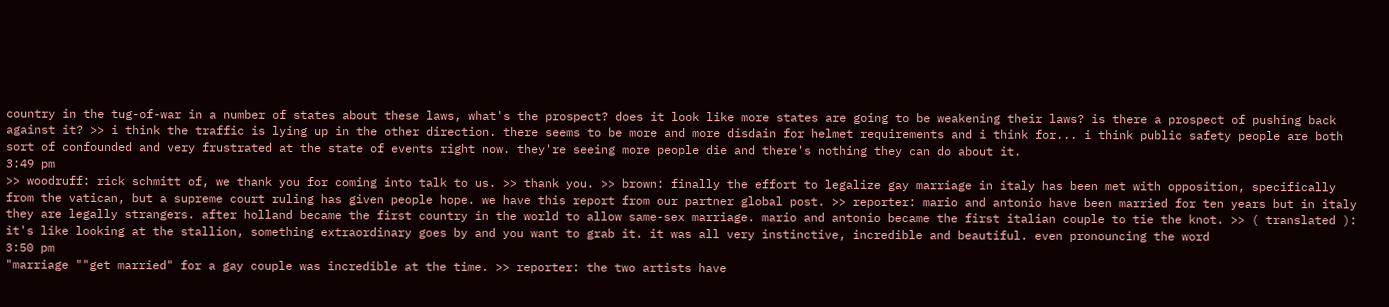country in the tug-of-war in a number of states about these laws, what's the prospect? does it look like more states are going to be weakening their laws? is there a prospect of pushing back against it? >> i think the traffic is lying up in the other direction. there seems to be more and more disdain for helmet requirements and i think for... i think public safety people are both sort of confounded and very frustrated at the state of events right now. they're seeing more people die and there's nothing they can do about it.
3:49 pm
>> woodruff: rick schmitt of, we thank you for coming into talk to us. >> thank you. >> brown: finally the effort to legalize gay marriage in italy has been met with opposition, specifically from the vatican, but a supreme court ruling has given people hope. we have this report from our partner global post. >> reporter: mario and antonio have been married for ten years but in italy they are legally strangers. after holland became the first country in the world to allow same-sex marriage. mario and antonio became the first italian couple to tie the knot. >> ( translated ): it's like looking at the stallion, something extraordinary goes by and you want to grab it. it was all very instinctive, incredible and beautiful. even pronouncing the word
3:50 pm
"marriage ""get married" for a gay couple was incredible at the time. >> reporter: the two artists have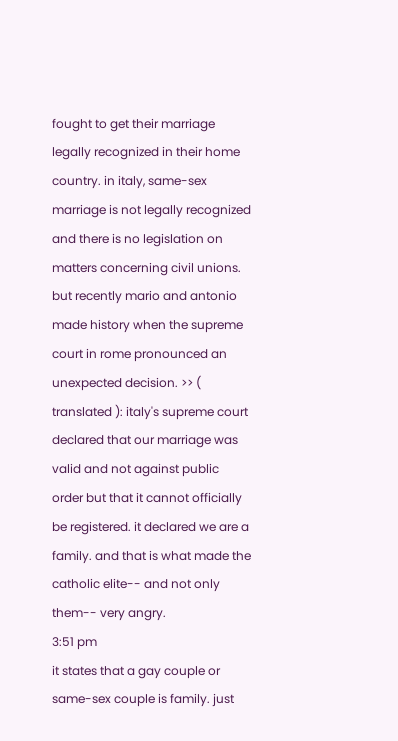fought to get their marriage legally recognized in their home country. in italy, same-sex marriage is not legally recognized and there is no legislation on matters concerning civil unions. but recently mario and antonio made history when the supreme court in rome pronounced an unexpected decision. >> ( translated ): italy's supreme court declared that our marriage was valid and not against public order but that it cannot officially be registered. it declared we are a family. and that is what made the catholic elite-- and not only them-- very angry.
3:51 pm
it states that a gay couple or same-sex couple is family. just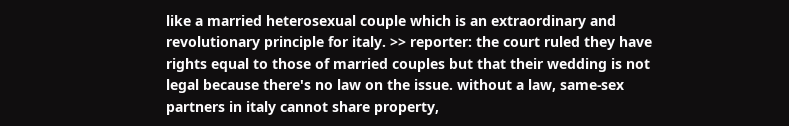like a married heterosexual couple which is an extraordinary and revolutionary principle for italy. >> reporter: the court ruled they have rights equal to those of married couples but that their wedding is not legal because there's no law on the issue. without a law, same-sex partners in italy cannot share property,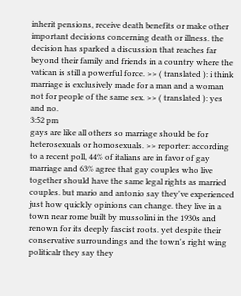inherit pensions, receive death benefits or make other important decisions concerning death or illness. the decision has sparked a discussion that reaches far beyond their family and friends in a country where the vatican is still a powerful force. >> ( translated ): i think marriage is exclusively made for a man and a woman not for people of the same sex. >> ( translated ): yes and no.
3:52 pm
gays are like all others so marriage should be for heterosexuals or homosexuals. >> reporter: according to a recent poll, 44% of italians are in favor of gay marriage and 63% agree that gay couples who live together should have the same legal rights as married couples. but mario and antonio say they've experienced just how quickly opinions can change. they live in a town near rome built by mussolini in the 1930s and renown for its deeply fascist roots. yet despite their conservative surroundings and the town's right wing politicalr they say they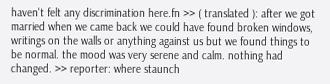haven't felt any discrimination here.fn >> ( translated ): after we got married when we came back we could have found broken windows, writings on the walls or anything against us but we found things to be normal. the mood was very serene and calm. nothing had changed. >> reporter: where staunch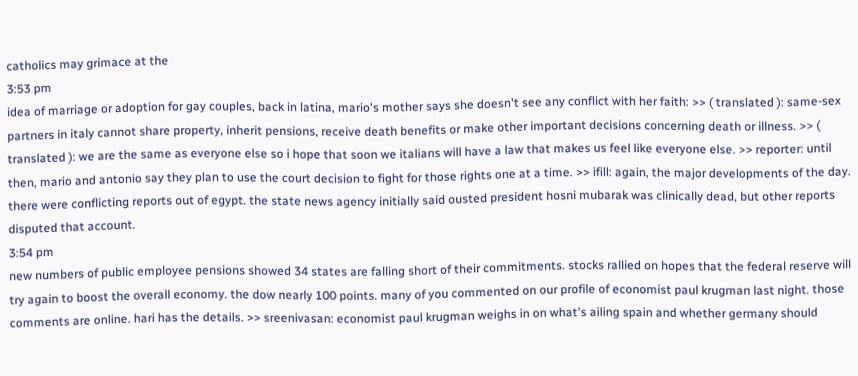catholics may grimace at the
3:53 pm
idea of marriage or adoption for gay couples, back in latina, mario's mother says she doesn't see any conflict with her faith: >> ( translated ): same-sex partners in italy cannot share property, inherit pensions, receive death benefits or make other important decisions concerning death or illness. >> ( translated ): we are the same as everyone else so i hope that soon we italians will have a law that makes us feel like everyone else. >> reporter: until then, mario and antonio say they plan to use the court decision to fight for those rights one at a time. >> ifill: again, the major developments of the day. there were conflicting reports out of egypt. the state news agency initially said ousted president hosni mubarak was clinically dead, but other reports disputed that account.
3:54 pm
new numbers of public employee pensions showed 34 states are falling short of their commitments. stocks rallied on hopes that the federal reserve will try again to boost the overall economy. the dow nearly 100 points. many of you commented on our profile of economist paul krugman last night. those comments are online. hari has the details. >> sreenivasan: economist paul krugman weighs in on what's ailing spain and whether germany should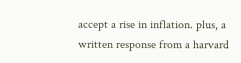accept a rise in inflation. plus, a written response from a harvard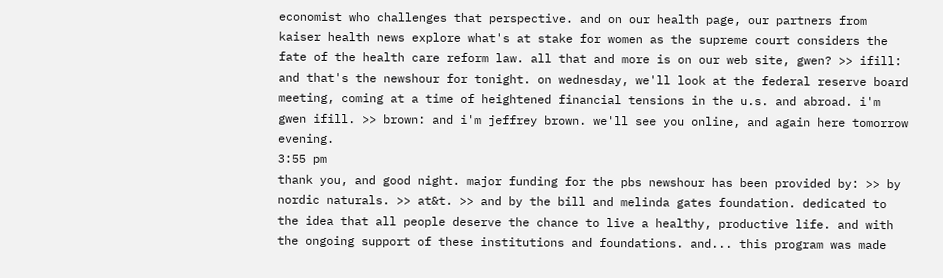economist who challenges that perspective. and on our health page, our partners from kaiser health news explore what's at stake for women as the supreme court considers the fate of the health care reform law. all that and more is on our web site, gwen? >> ifill: and that's the newshour for tonight. on wednesday, we'll look at the federal reserve board meeting, coming at a time of heightened financial tensions in the u.s. and abroad. i'm gwen ifill. >> brown: and i'm jeffrey brown. we'll see you online, and again here tomorrow evening.
3:55 pm
thank you, and good night. major funding for the pbs newshour has been provided by: >> by nordic naturals. >> at&t. >> and by the bill and melinda gates foundation. dedicated to the idea that all people deserve the chance to live a healthy, productive life. and with the ongoing support of these institutions and foundations. and... this program was made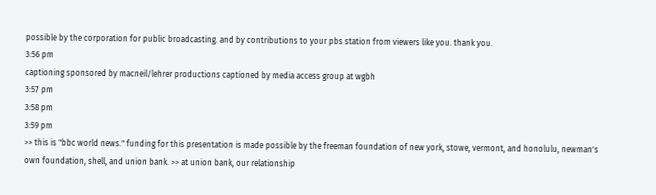possible by the corporation for public broadcasting. and by contributions to your pbs station from viewers like you. thank you.
3:56 pm
captioning sponsored by macneil/lehrer productions captioned by media access group at wgbh
3:57 pm
3:58 pm
3:59 pm
>> this is "bbc world news." funding for this presentation is made possible by the freeman foundation of new york, stowe, vermont, and honolulu, newman's own foundation, shell, and union bank. >> at union bank, our relationship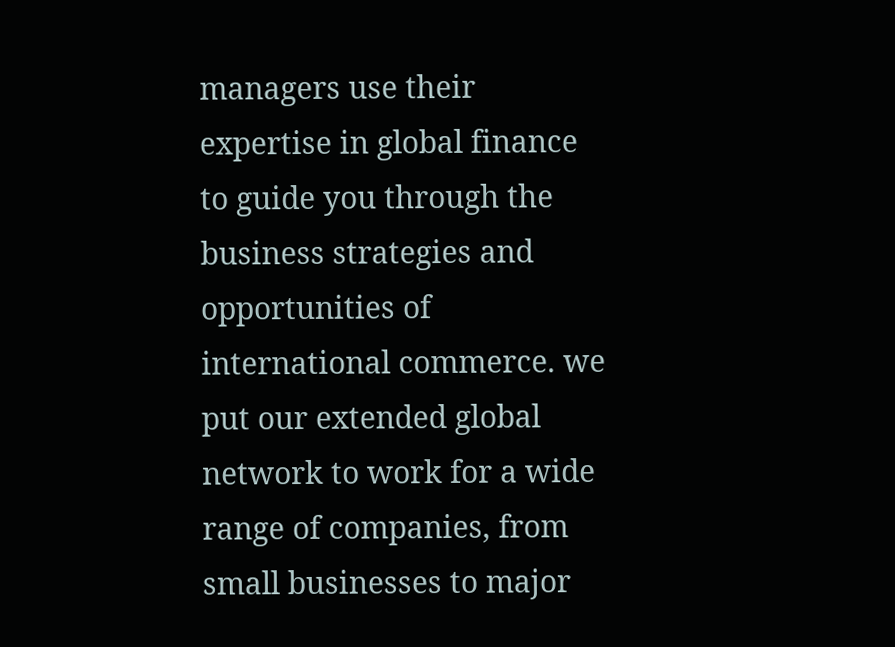managers use their expertise in global finance to guide you through the business strategies and opportunities of international commerce. we put our extended global network to work for a wide range of companies, from small businesses to major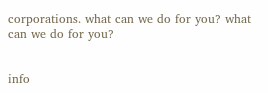corporations. what can we do for you? what can we do for you?


info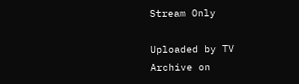Stream Only

Uploaded by TV Archive on